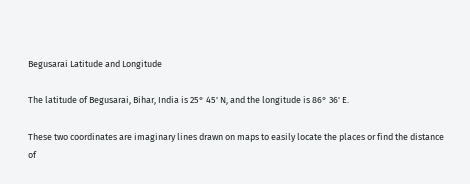Begusarai Latitude and Longitude

The latitude of Begusarai, Bihar, India is 25° 45' N, and the longitude is 86° 36' E.

These two coordinates are imaginary lines drawn on maps to easily locate the places or find the distance of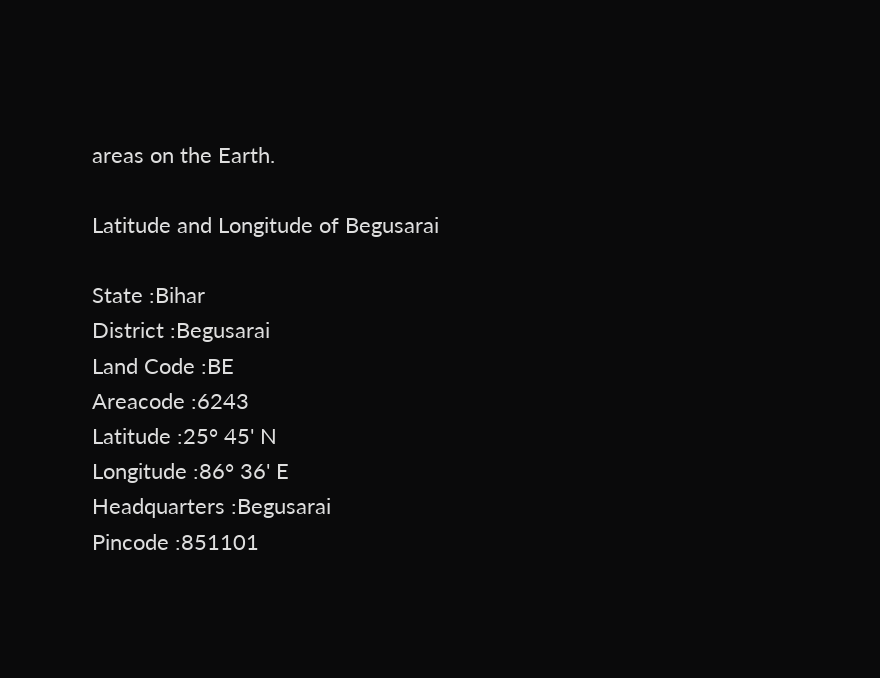areas on the Earth.

Latitude and Longitude of Begusarai

State :Bihar
District :Begusarai
Land Code :BE
Areacode :6243
Latitude :25° 45' N
Longitude :86° 36' E
Headquarters :Begusarai
Pincode :851101